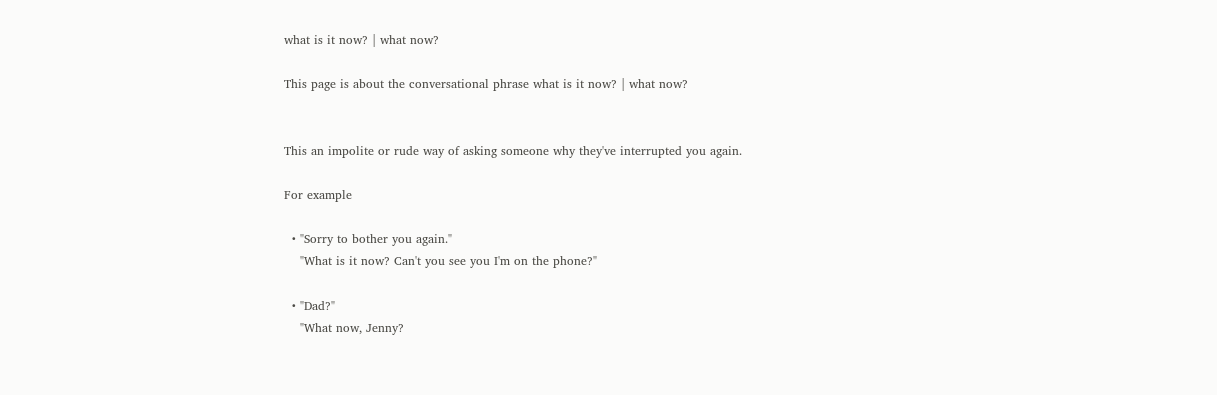what is it now? | what now?

This page is about the conversational phrase what is it now? | what now?


This an impolite or rude way of asking someone why they've interrupted you again.

For example

  • "Sorry to bother you again."
    "What is it now? Can't you see you I'm on the phone?"

  • "Dad?"
    "What now, Jenny?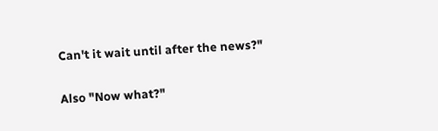Can't it wait until after the news?"

Also "Now what?"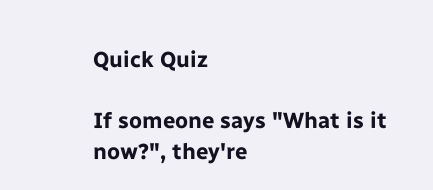Quick Quiz

If someone says "What is it now?", they're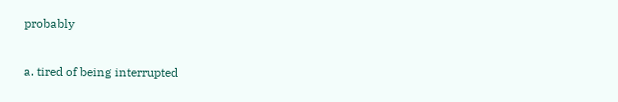probably

a. tired of being interrupted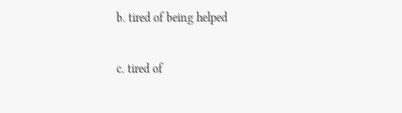b. tired of being helped

c. tired of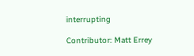interrupting

Contributor: Matt Errey